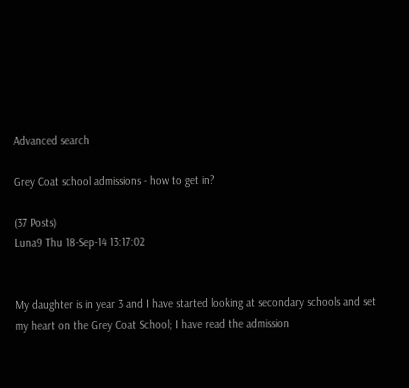Advanced search

Grey Coat school admissions - how to get in?

(37 Posts)
Luna9 Thu 18-Sep-14 13:17:02


My daughter is in year 3 and I have started looking at secondary schools and set my heart on the Grey Coat School; I have read the admission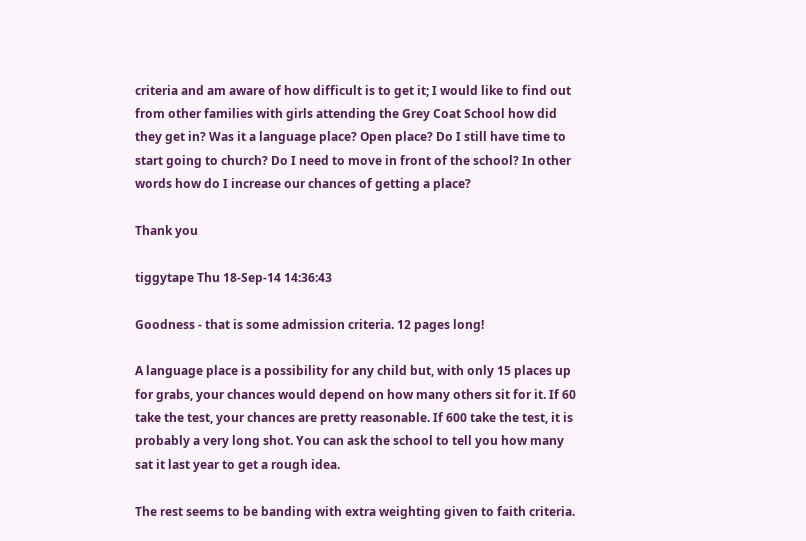criteria and am aware of how difficult is to get it; I would like to find out from other families with girls attending the Grey Coat School how did they get in? Was it a language place? Open place? Do I still have time to start going to church? Do I need to move in front of the school? In other words how do I increase our chances of getting a place?

Thank you

tiggytape Thu 18-Sep-14 14:36:43

Goodness - that is some admission criteria. 12 pages long!

A language place is a possibility for any child but, with only 15 places up for grabs, your chances would depend on how many others sit for it. If 60 take the test, your chances are pretty reasonable. If 600 take the test, it is probably a very long shot. You can ask the school to tell you how many sat it last year to get a rough idea.

The rest seems to be banding with extra weighting given to faith criteria.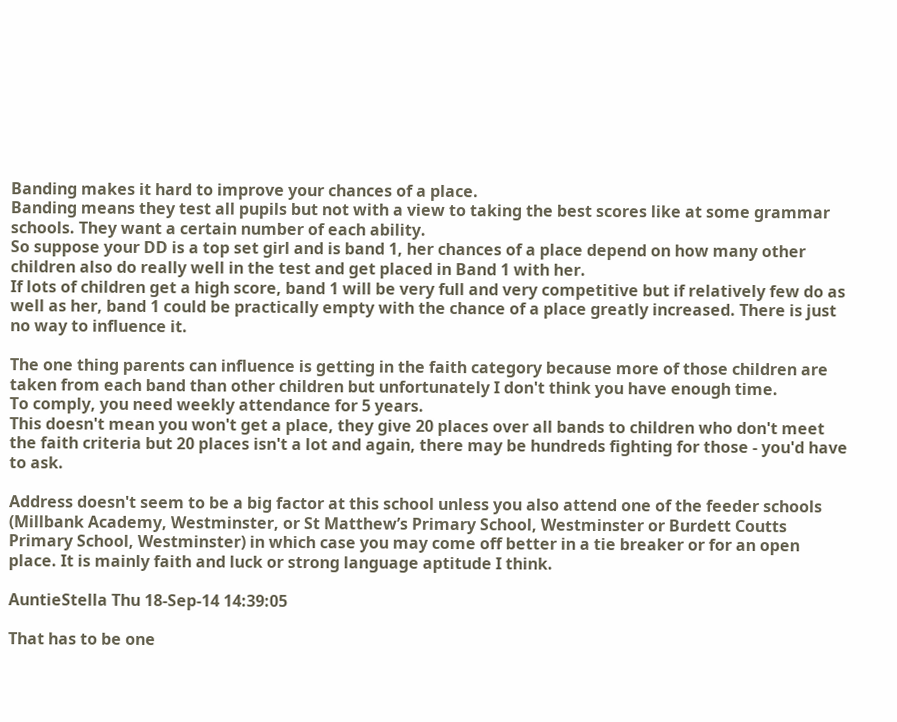Banding makes it hard to improve your chances of a place.
Banding means they test all pupils but not with a view to taking the best scores like at some grammar schools. They want a certain number of each ability.
So suppose your DD is a top set girl and is band 1, her chances of a place depend on how many other children also do really well in the test and get placed in Band 1 with her.
If lots of children get a high score, band 1 will be very full and very competitive but if relatively few do as well as her, band 1 could be practically empty with the chance of a place greatly increased. There is just no way to influence it.

The one thing parents can influence is getting in the faith category because more of those children are taken from each band than other children but unfortunately I don't think you have enough time.
To comply, you need weekly attendance for 5 years.
This doesn't mean you won't get a place, they give 20 places over all bands to children who don't meet the faith criteria but 20 places isn't a lot and again, there may be hundreds fighting for those - you'd have to ask.

Address doesn't seem to be a big factor at this school unless you also attend one of the feeder schools (Millbank Academy, Westminster, or St Matthew’s Primary School, Westminster or Burdett Coutts Primary School, Westminster) in which case you may come off better in a tie breaker or for an open place. It is mainly faith and luck or strong language aptitude I think.

AuntieStella Thu 18-Sep-14 14:39:05

That has to be one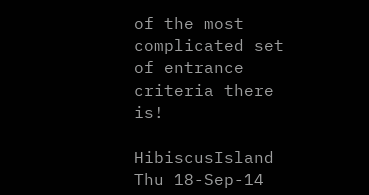of the most complicated set of entrance criteria there is!

HibiscusIsland Thu 18-Sep-14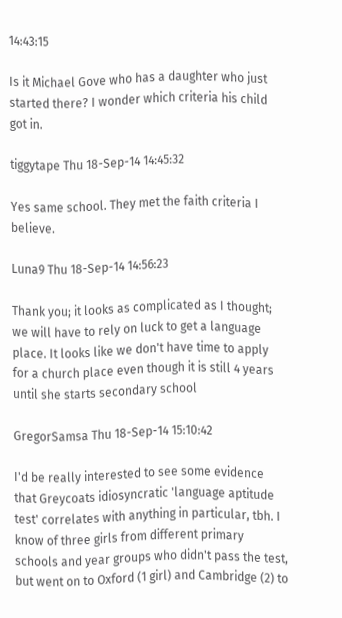14:43:15

Is it Michael Gove who has a daughter who just started there? I wonder which criteria his child got in.

tiggytape Thu 18-Sep-14 14:45:32

Yes same school. They met the faith criteria I believe.

Luna9 Thu 18-Sep-14 14:56:23

Thank you; it looks as complicated as I thought; we will have to rely on luck to get a language place. It looks like we don't have time to apply for a church place even though it is still 4 years until she starts secondary school

GregorSamsa Thu 18-Sep-14 15:10:42

I'd be really interested to see some evidence that Greycoats idiosyncratic 'language aptitude test' correlates with anything in particular, tbh. I know of three girls from different primary schools and year groups who didn't pass the test, but went on to Oxford (1 girl) and Cambridge (2) to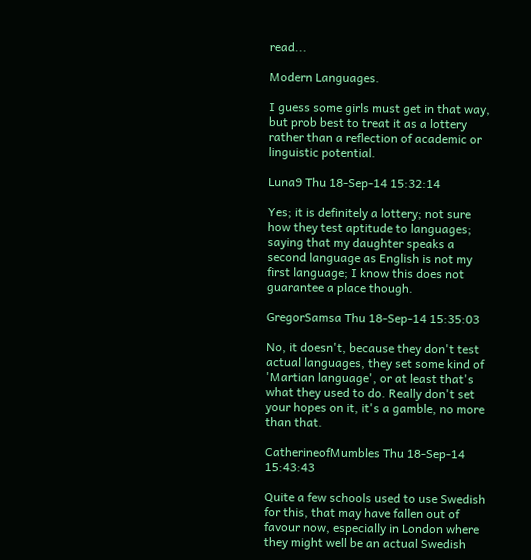read...

Modern Languages.

I guess some girls must get in that way, but prob best to treat it as a lottery rather than a reflection of academic or linguistic potential.

Luna9 Thu 18-Sep-14 15:32:14

Yes; it is definitely a lottery; not sure how they test aptitude to languages; saying that my daughter speaks a second language as English is not my first language; I know this does not guarantee a place though.

GregorSamsa Thu 18-Sep-14 15:35:03

No, it doesn't, because they don't test actual languages, they set some kind of 'Martian language', or at least that's what they used to do. Really don't set your hopes on it, it's a gamble, no more than that.

CatherineofMumbles Thu 18-Sep-14 15:43:43

Quite a few schools used to use Swedish for this, that may have fallen out of favour now, especially in London where they might well be an actual Swedish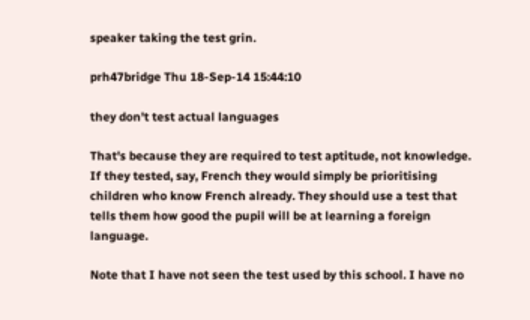speaker taking the test grin.

prh47bridge Thu 18-Sep-14 15:44:10

they don't test actual languages

That's because they are required to test aptitude, not knowledge. If they tested, say, French they would simply be prioritising children who know French already. They should use a test that tells them how good the pupil will be at learning a foreign language.

Note that I have not seen the test used by this school. I have no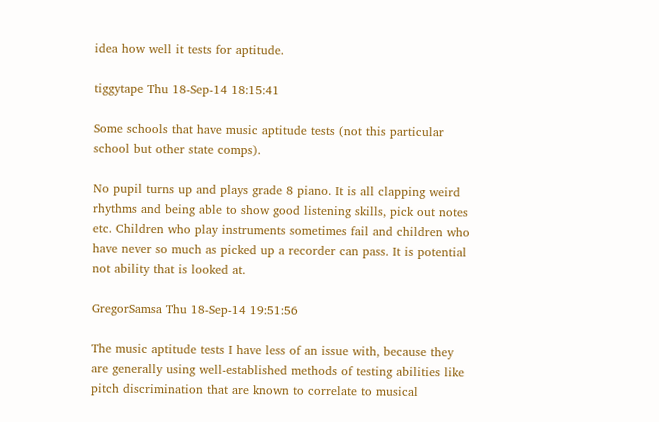idea how well it tests for aptitude.

tiggytape Thu 18-Sep-14 18:15:41

Some schools that have music aptitude tests (not this particular school but other state comps).

No pupil turns up and plays grade 8 piano. It is all clapping weird rhythms and being able to show good listening skills, pick out notes etc. Children who play instruments sometimes fail and children who have never so much as picked up a recorder can pass. It is potential not ability that is looked at.

GregorSamsa Thu 18-Sep-14 19:51:56

The music aptitude tests I have less of an issue with, because they are generally using well-established methods of testing abilities like pitch discrimination that are known to correlate to musical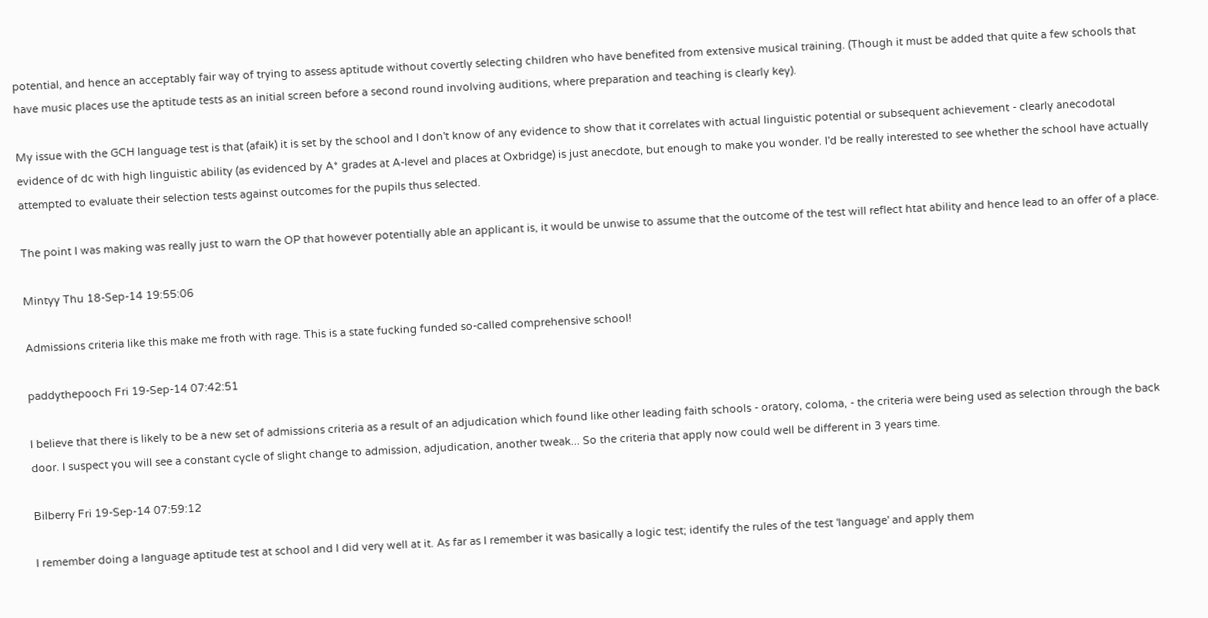potential, and hence an acceptably fair way of trying to assess aptitude without covertly selecting children who have benefited from extensive musical training. (Though it must be added that quite a few schools that have music places use the aptitude tests as an initial screen before a second round involving auditions, where preparation and teaching is clearly key).

My issue with the GCH language test is that (afaik) it is set by the school and I don't know of any evidence to show that it correlates with actual linguistic potential or subsequent achievement - clearly anecodotal evidence of dc with high linguistic ability (as evidenced by A* grades at A-level and places at Oxbridge) is just anecdote, but enough to make you wonder. I'd be really interested to see whether the school have actually attempted to evaluate their selection tests against outcomes for the pupils thus selected.

The point I was making was really just to warn the OP that however potentially able an applicant is, it would be unwise to assume that the outcome of the test will reflect htat ability and hence lead to an offer of a place.

Mintyy Thu 18-Sep-14 19:55:06

Admissions criteria like this make me froth with rage. This is a state fucking funded so-called comprehensive school!

paddythepooch Fri 19-Sep-14 07:42:51

I believe that there is likely to be a new set of admissions criteria as a result of an adjudication which found like other leading faith schools - oratory, coloma, - the criteria were being used as selection through the back door. I suspect you will see a constant cycle of slight change to admission, adjudication, another tweak... So the criteria that apply now could well be different in 3 years time.

Bilberry Fri 19-Sep-14 07:59:12

I remember doing a language aptitude test at school and I did very well at it. As far as I remember it was basically a logic test; identify the rules of the test 'language' and apply them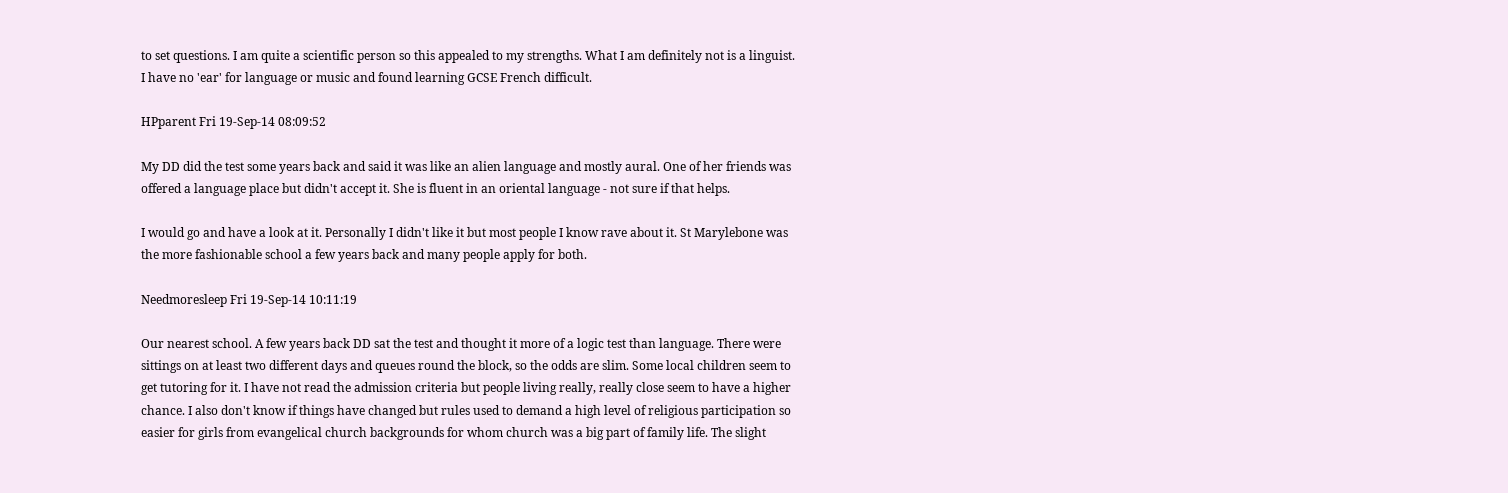to set questions. I am quite a scientific person so this appealed to my strengths. What I am definitely not is a linguist. I have no 'ear' for language or music and found learning GCSE French difficult.

HPparent Fri 19-Sep-14 08:09:52

My DD did the test some years back and said it was like an alien language and mostly aural. One of her friends was offered a language place but didn't accept it. She is fluent in an oriental language - not sure if that helps.

I would go and have a look at it. Personally I didn't like it but most people I know rave about it. St Marylebone was the more fashionable school a few years back and many people apply for both.

Needmoresleep Fri 19-Sep-14 10:11:19

Our nearest school. A few years back DD sat the test and thought it more of a logic test than language. There were sittings on at least two different days and queues round the block, so the odds are slim. Some local children seem to get tutoring for it. I have not read the admission criteria but people living really, really close seem to have a higher chance. I also don't know if things have changed but rules used to demand a high level of religious participation so easier for girls from evangelical church backgrounds for whom church was a big part of family life. The slight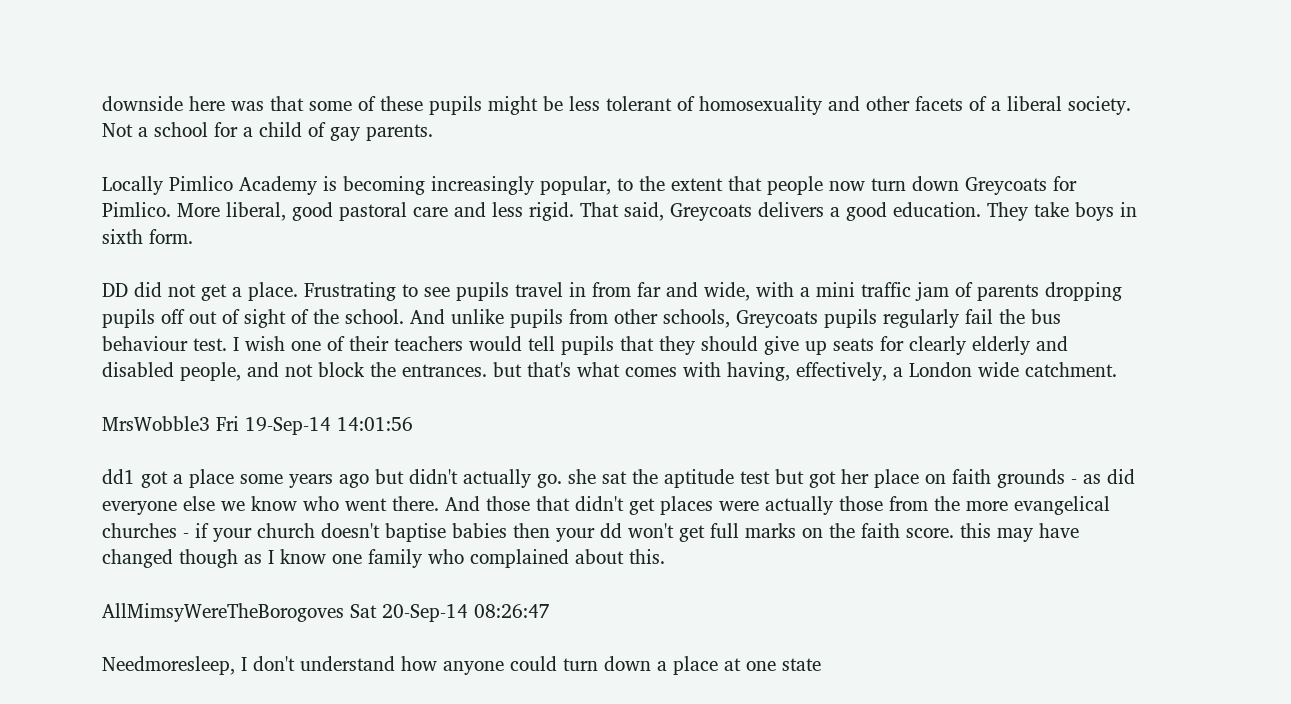downside here was that some of these pupils might be less tolerant of homosexuality and other facets of a liberal society. Not a school for a child of gay parents.

Locally Pimlico Academy is becoming increasingly popular, to the extent that people now turn down Greycoats for Pimlico. More liberal, good pastoral care and less rigid. That said, Greycoats delivers a good education. They take boys in sixth form.

DD did not get a place. Frustrating to see pupils travel in from far and wide, with a mini traffic jam of parents dropping pupils off out of sight of the school. And unlike pupils from other schools, Greycoats pupils regularly fail the bus behaviour test. I wish one of their teachers would tell pupils that they should give up seats for clearly elderly and disabled people, and not block the entrances. but that's what comes with having, effectively, a London wide catchment.

MrsWobble3 Fri 19-Sep-14 14:01:56

dd1 got a place some years ago but didn't actually go. she sat the aptitude test but got her place on faith grounds - as did everyone else we know who went there. And those that didn't get places were actually those from the more evangelical churches - if your church doesn't baptise babies then your dd won't get full marks on the faith score. this may have changed though as I know one family who complained about this.

AllMimsyWereTheBorogoves Sat 20-Sep-14 08:26:47

Needmoresleep, I don't understand how anyone could turn down a place at one state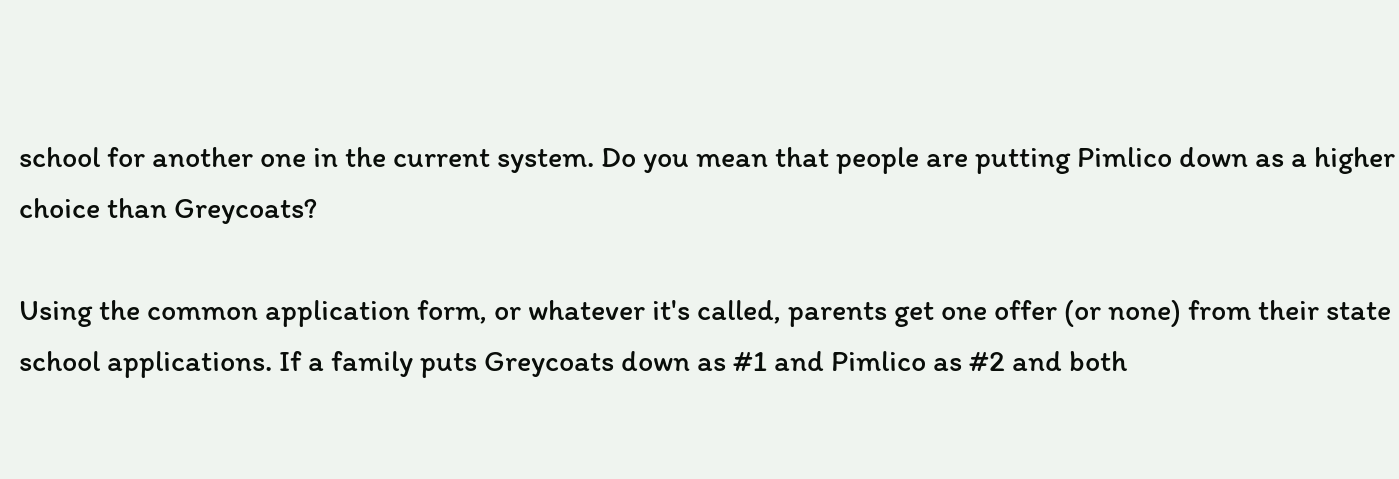school for another one in the current system. Do you mean that people are putting Pimlico down as a higher choice than Greycoats?

Using the common application form, or whatever it's called, parents get one offer (or none) from their state school applications. If a family puts Greycoats down as #1 and Pimlico as #2 and both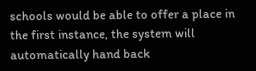schools would be able to offer a place in the first instance, the system will automatically hand back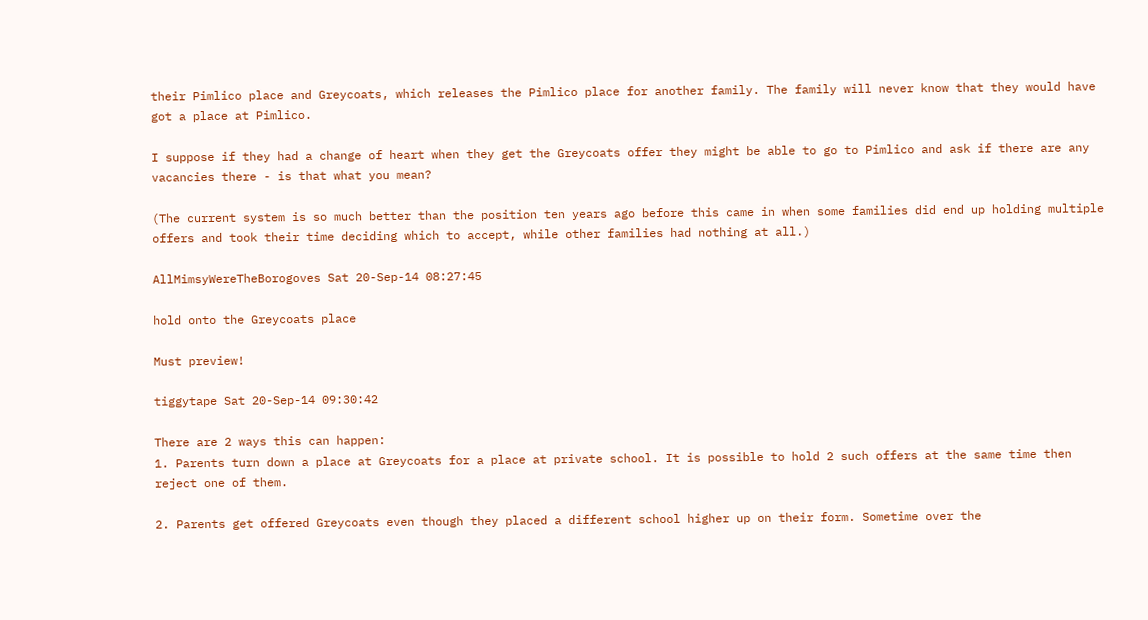their Pimlico place and Greycoats, which releases the Pimlico place for another family. The family will never know that they would have got a place at Pimlico.

I suppose if they had a change of heart when they get the Greycoats offer they might be able to go to Pimlico and ask if there are any vacancies there - is that what you mean?

(The current system is so much better than the position ten years ago before this came in when some families did end up holding multiple offers and took their time deciding which to accept, while other families had nothing at all.)

AllMimsyWereTheBorogoves Sat 20-Sep-14 08:27:45

hold onto the Greycoats place

Must preview!

tiggytape Sat 20-Sep-14 09:30:42

There are 2 ways this can happen:
1. Parents turn down a place at Greycoats for a place at private school. It is possible to hold 2 such offers at the same time then reject one of them.

2. Parents get offered Greycoats even though they placed a different school higher up on their form. Sometime over the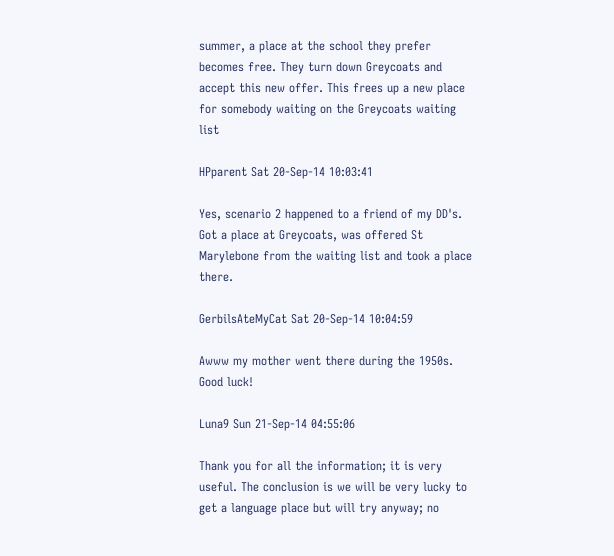summer, a place at the school they prefer becomes free. They turn down Greycoats and accept this new offer. This frees up a new place for somebody waiting on the Greycoats waiting list

HPparent Sat 20-Sep-14 10:03:41

Yes, scenario 2 happened to a friend of my DD's. Got a place at Greycoats, was offered St Marylebone from the waiting list and took a place there.

GerbilsAteMyCat Sat 20-Sep-14 10:04:59

Awww my mother went there during the 1950s. Good luck!

Luna9 Sun 21-Sep-14 04:55:06

Thank you for all the information; it is very useful. The conclusion is we will be very lucky to get a language place but will try anyway; no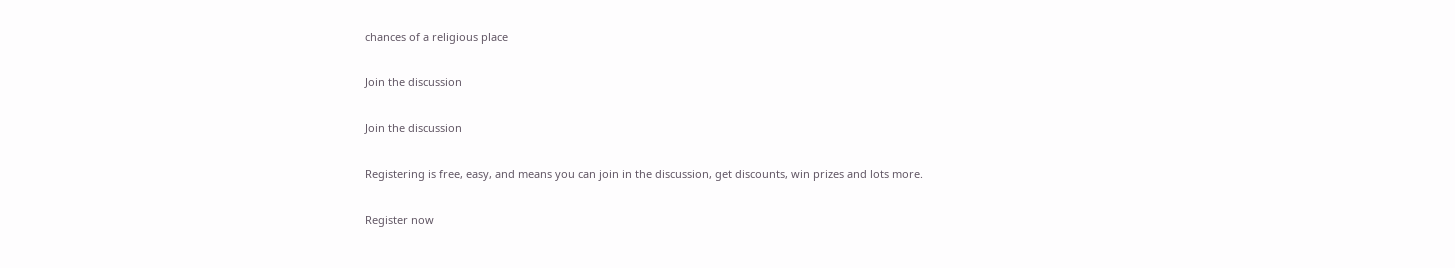chances of a religious place

Join the discussion

Join the discussion

Registering is free, easy, and means you can join in the discussion, get discounts, win prizes and lots more.

Register now